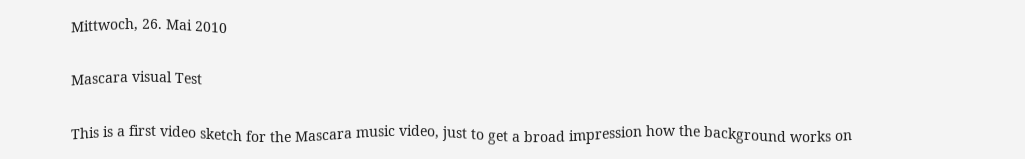Mittwoch, 26. Mai 2010

Mascara visual Test

This is a first video sketch for the Mascara music video, just to get a broad impression how the background works on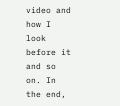video and how I look before it and so on. In the end,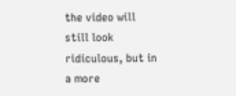the video will still look ridiculous, but in a more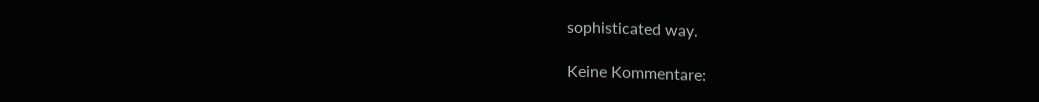sophisticated way.

Keine Kommentare: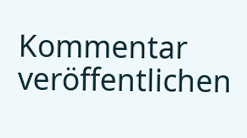Kommentar veröffentlichen